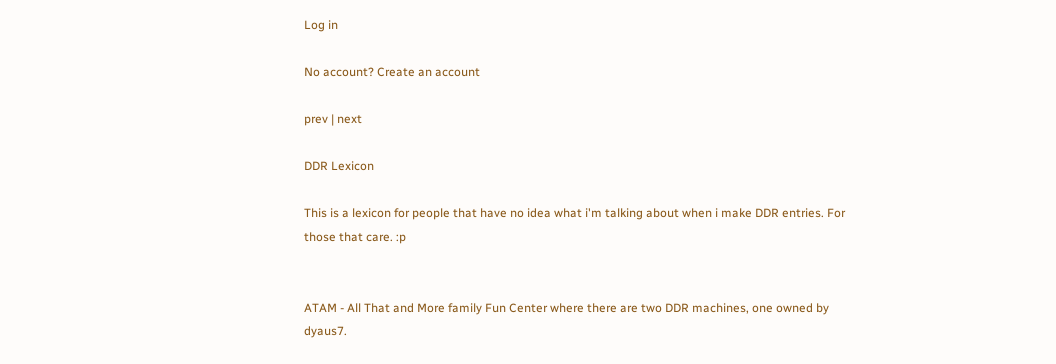Log in

No account? Create an account

prev | next

DDR Lexicon

This is a lexicon for people that have no idea what i'm talking about when i make DDR entries. For those that care. :p


ATAM - All That and More family Fun Center where there are two DDR machines, one owned by dyaus7.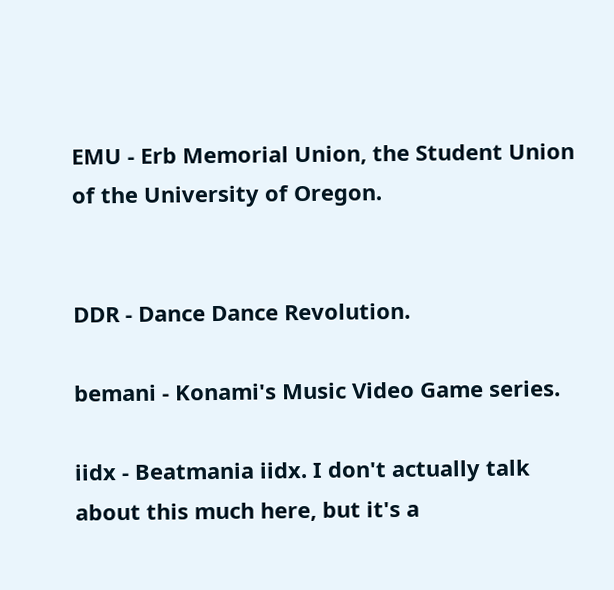EMU - Erb Memorial Union, the Student Union of the University of Oregon.


DDR - Dance Dance Revolution.

bemani - Konami's Music Video Game series.

iidx - Beatmania iidx. I don't actually talk about this much here, but it's a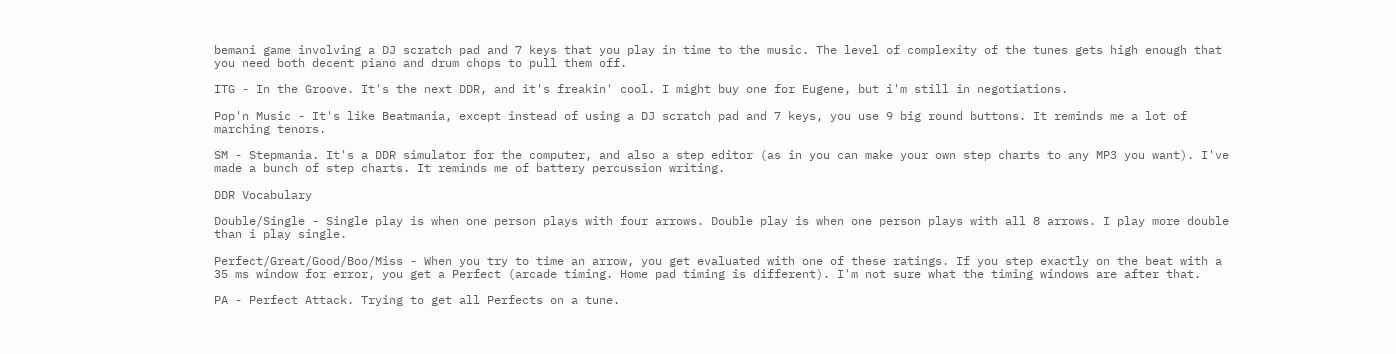bemani game involving a DJ scratch pad and 7 keys that you play in time to the music. The level of complexity of the tunes gets high enough that you need both decent piano and drum chops to pull them off.

ITG - In the Groove. It's the next DDR, and it's freakin' cool. I might buy one for Eugene, but i'm still in negotiations.

Pop'n Music - It's like Beatmania, except instead of using a DJ scratch pad and 7 keys, you use 9 big round buttons. It reminds me a lot of marching tenors.

SM - Stepmania. It's a DDR simulator for the computer, and also a step editor (as in you can make your own step charts to any MP3 you want). I've made a bunch of step charts. It reminds me of battery percussion writing.

DDR Vocabulary

Double/Single - Single play is when one person plays with four arrows. Double play is when one person plays with all 8 arrows. I play more double than i play single.

Perfect/Great/Good/Boo/Miss - When you try to time an arrow, you get evaluated with one of these ratings. If you step exactly on the beat with a 35 ms window for error, you get a Perfect (arcade timing. Home pad timing is different). I'm not sure what the timing windows are after that.

PA - Perfect Attack. Trying to get all Perfects on a tune.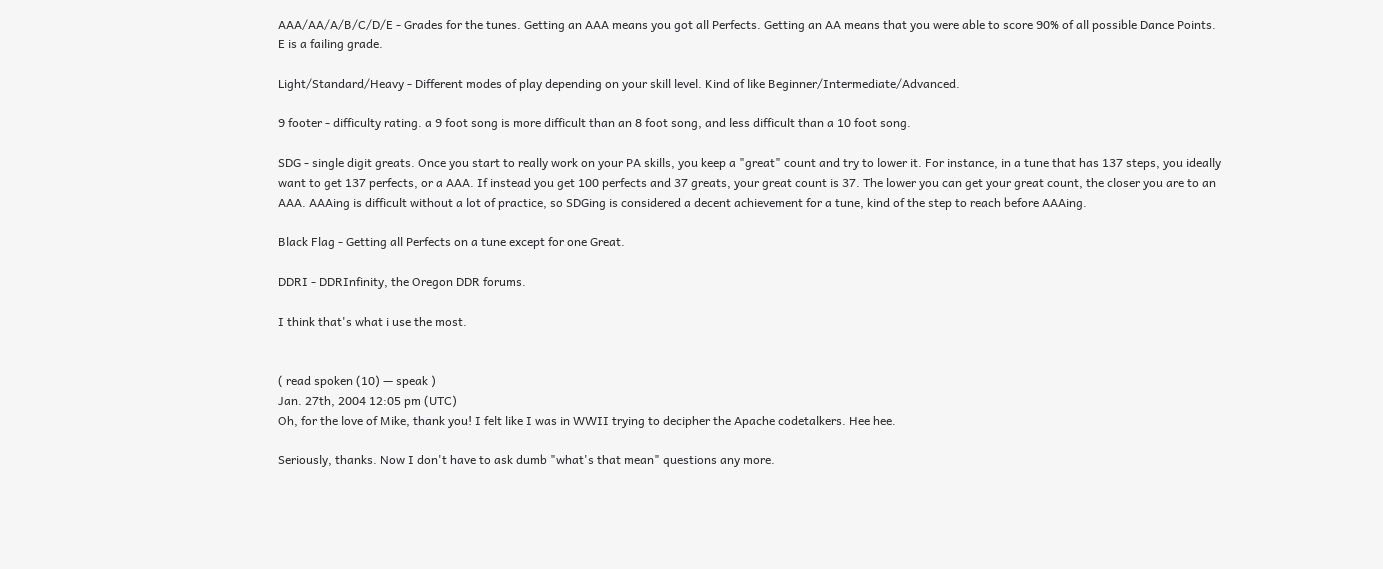AAA/AA/A/B/C/D/E - Grades for the tunes. Getting an AAA means you got all Perfects. Getting an AA means that you were able to score 90% of all possible Dance Points. E is a failing grade.

Light/Standard/Heavy - Different modes of play depending on your skill level. Kind of like Beginner/Intermediate/Advanced.

9 footer - difficulty rating. a 9 foot song is more difficult than an 8 foot song, and less difficult than a 10 foot song.

SDG - single digit greats. Once you start to really work on your PA skills, you keep a "great" count and try to lower it. For instance, in a tune that has 137 steps, you ideally want to get 137 perfects, or a AAA. If instead you get 100 perfects and 37 greats, your great count is 37. The lower you can get your great count, the closer you are to an AAA. AAAing is difficult without a lot of practice, so SDGing is considered a decent achievement for a tune, kind of the step to reach before AAAing.

Black Flag - Getting all Perfects on a tune except for one Great.

DDRI - DDRInfinity, the Oregon DDR forums.

I think that's what i use the most.


( read spoken (10) — speak )
Jan. 27th, 2004 12:05 pm (UTC)
Oh, for the love of Mike, thank you! I felt like I was in WWII trying to decipher the Apache codetalkers. Hee hee.

Seriously, thanks. Now I don't have to ask dumb "what's that mean" questions any more.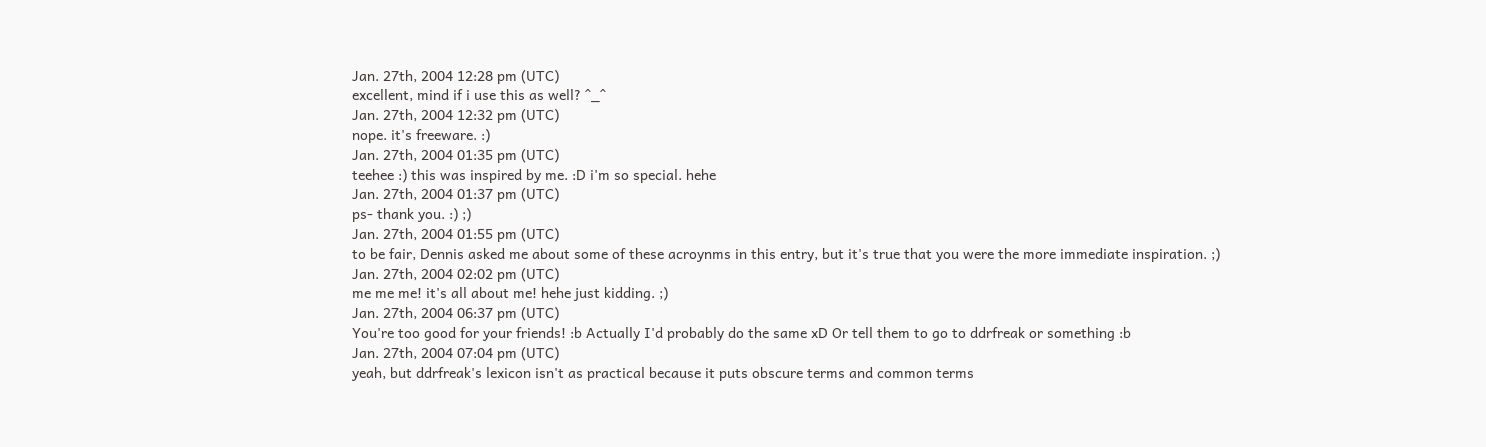Jan. 27th, 2004 12:28 pm (UTC)
excellent, mind if i use this as well? ^_^
Jan. 27th, 2004 12:32 pm (UTC)
nope. it's freeware. :)
Jan. 27th, 2004 01:35 pm (UTC)
teehee :) this was inspired by me. :D i'm so special. hehe
Jan. 27th, 2004 01:37 pm (UTC)
ps- thank you. :) ;)
Jan. 27th, 2004 01:55 pm (UTC)
to be fair, Dennis asked me about some of these acroynms in this entry, but it's true that you were the more immediate inspiration. ;)
Jan. 27th, 2004 02:02 pm (UTC)
me me me! it's all about me! hehe just kidding. ;)
Jan. 27th, 2004 06:37 pm (UTC)
You're too good for your friends! :b Actually I'd probably do the same xD Or tell them to go to ddrfreak or something :b
Jan. 27th, 2004 07:04 pm (UTC)
yeah, but ddrfreak's lexicon isn't as practical because it puts obscure terms and common terms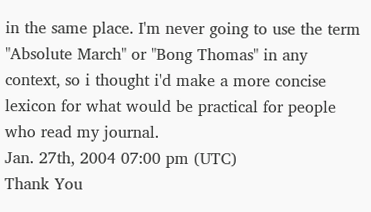in the same place. I'm never going to use the term "Absolute March" or "Bong Thomas" in any context, so i thought i'd make a more concise lexicon for what would be practical for people who read my journal.
Jan. 27th, 2004 07:00 pm (UTC)
Thank You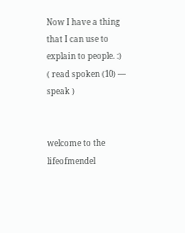Now I have a thing that I can use to explain to people. :)
( read spoken (10) — speak )


welcome to the lifeofmendel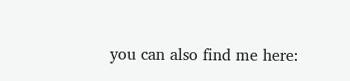you can also find me here: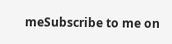meSubscribe to me on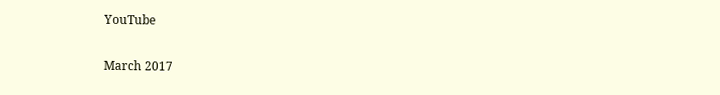YouTube


March 2017